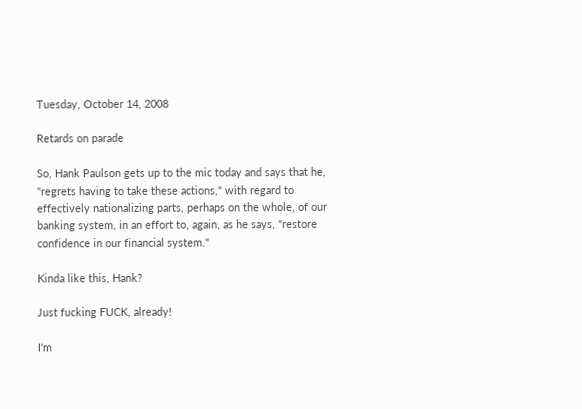Tuesday, October 14, 2008

Retards on parade

So, Hank Paulson gets up to the mic today and says that he, "regrets having to take these actions," with regard to effectively nationalizing parts, perhaps on the whole, of our banking system, in an effort to, again, as he says, "restore confidence in our financial system."

Kinda like this, Hank?

Just fucking FUCK, already!

I'm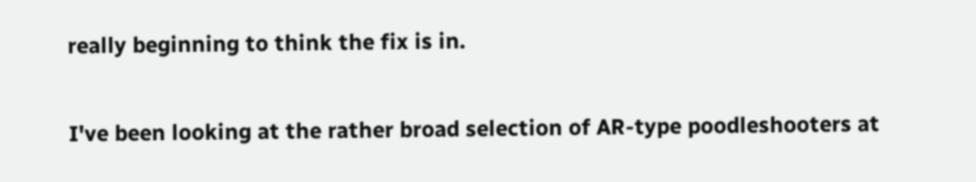really beginning to think the fix is in.

I've been looking at the rather broad selection of AR-type poodleshooters at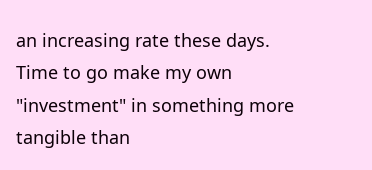an increasing rate these days. Time to go make my own "investment" in something more tangible than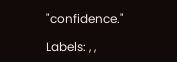"confidence."

Labels: , ,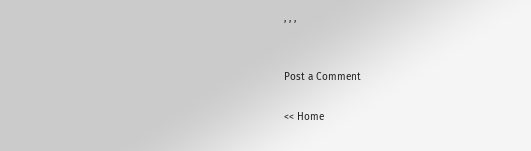, , ,


Post a Comment

<< Home